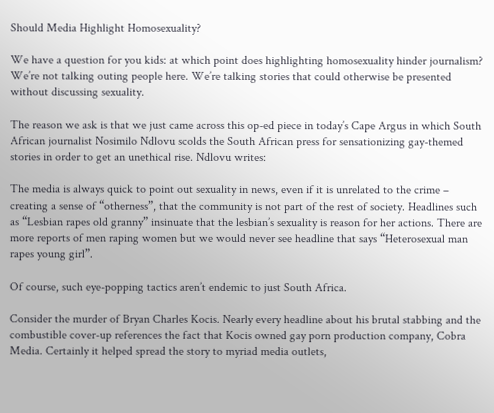Should Media Highlight Homosexuality?

We have a question for you kids: at which point does highlighting homosexuality hinder journalism? We’re not talking outing people here. We’re talking stories that could otherwise be presented without discussing sexuality.

The reason we ask is that we just came across this op-ed piece in today’s Cape Argus in which South African journalist Nosimilo Ndlovu scolds the South African press for sensationizing gay-themed stories in order to get an unethical rise. Ndlovu writes:

The media is always quick to point out sexuality in news, even if it is unrelated to the crime – creating a sense of “otherness”, that the community is not part of the rest of society. Headlines such as “Lesbian rapes old granny” insinuate that the lesbian’s sexuality is reason for her actions. There are more reports of men raping women but we would never see headline that says “Heterosexual man rapes young girl”.

Of course, such eye-popping tactics aren’t endemic to just South Africa.

Consider the murder of Bryan Charles Kocis. Nearly every headline about his brutal stabbing and the combustible cover-up references the fact that Kocis owned gay porn production company, Cobra Media. Certainly it helped spread the story to myriad media outlets,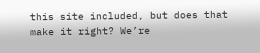this site included, but does that make it right? We’re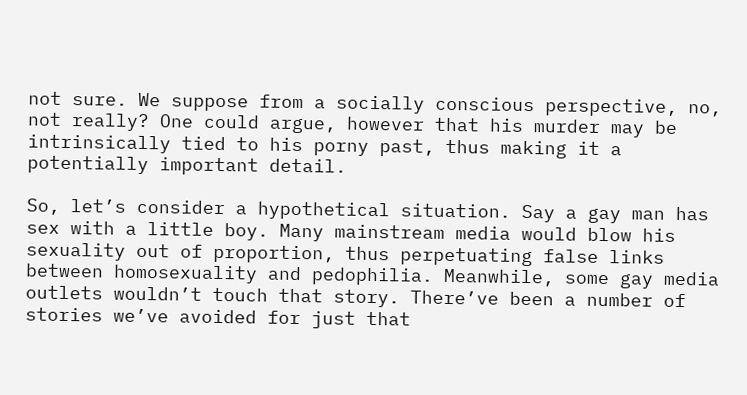not sure. We suppose from a socially conscious perspective, no, not really? One could argue, however that his murder may be intrinsically tied to his porny past, thus making it a potentially important detail.

So, let’s consider a hypothetical situation. Say a gay man has sex with a little boy. Many mainstream media would blow his sexuality out of proportion, thus perpetuating false links between homosexuality and pedophilia. Meanwhile, some gay media outlets wouldn’t touch that story. There’ve been a number of stories we’ve avoided for just that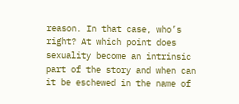reason. In that case, who’s right? At which point does sexuality become an intrinsic part of the story and when can it be eschewed in the name of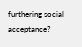furthering social acceptance?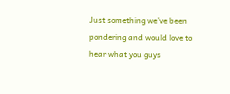Just something we’ve been pondering and would love to hear what you guys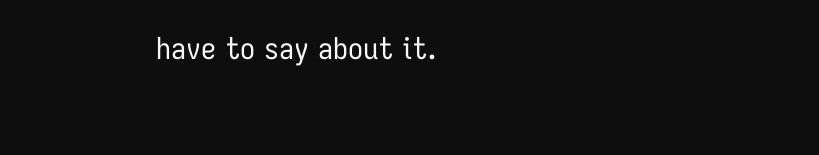have to say about it.